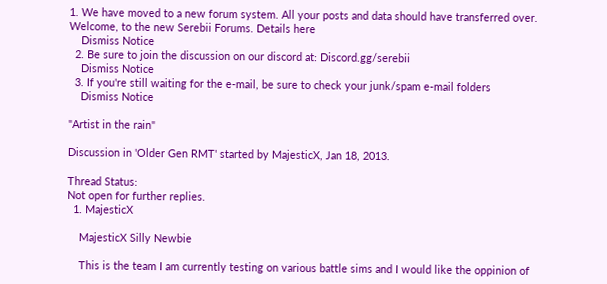1. We have moved to a new forum system. All your posts and data should have transferred over. Welcome, to the new Serebii Forums. Details here
    Dismiss Notice
  2. Be sure to join the discussion on our discord at: Discord.gg/serebii
    Dismiss Notice
  3. If you're still waiting for the e-mail, be sure to check your junk/spam e-mail folders
    Dismiss Notice

"Artist in the rain"

Discussion in 'Older Gen RMT' started by MajesticX, Jan 18, 2013.

Thread Status:
Not open for further replies.
  1. MajesticX

    MajesticX Silly Newbie

    This is the team I am currently testing on various battle sims and I would like the oppinion of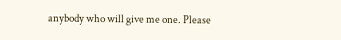anybody who will give me one. Please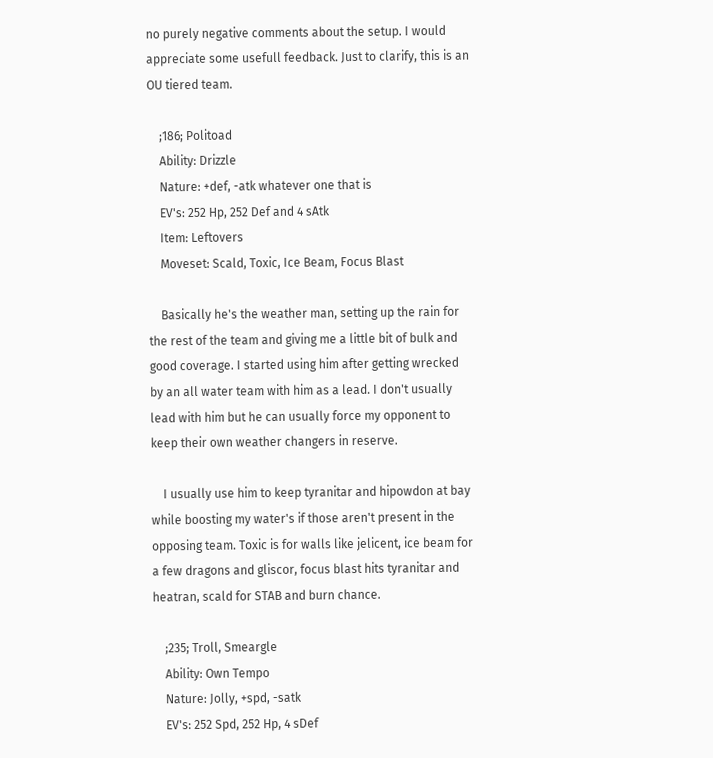no purely negative comments about the setup. I would appreciate some usefull feedback. Just to clarify, this is an OU tiered team.

    ;186; Politoad
    Ability: Drizzle
    Nature: +def, -atk whatever one that is
    EV's: 252 Hp, 252 Def and 4 sAtk
    Item: Leftovers
    Moveset: Scald, Toxic, Ice Beam, Focus Blast

    Basically he's the weather man, setting up the rain for the rest of the team and giving me a little bit of bulk and good coverage. I started using him after getting wrecked by an all water team with him as a lead. I don't usually lead with him but he can usually force my opponent to keep their own weather changers in reserve.

    I usually use him to keep tyranitar and hipowdon at bay while boosting my water's if those aren't present in the opposing team. Toxic is for walls like jelicent, ice beam for a few dragons and gliscor, focus blast hits tyranitar and heatran, scald for STAB and burn chance.

    ;235; Troll, Smeargle
    Ability: Own Tempo
    Nature: Jolly, +spd, -satk
    EV's: 252 Spd, 252 Hp, 4 sDef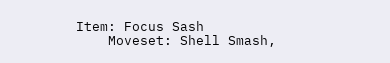Item: Focus Sash
    Moveset: Shell Smash,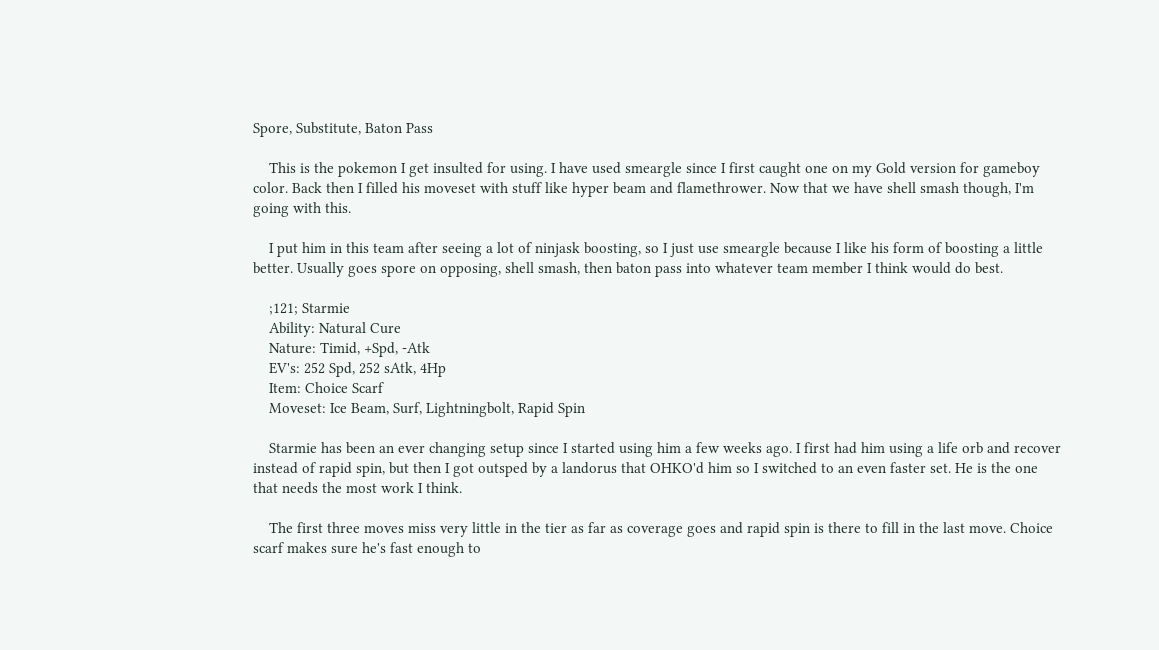Spore, Substitute, Baton Pass

    This is the pokemon I get insulted for using. I have used smeargle since I first caught one on my Gold version for gameboy color. Back then I filled his moveset with stuff like hyper beam and flamethrower. Now that we have shell smash though, I'm going with this.

    I put him in this team after seeing a lot of ninjask boosting, so I just use smeargle because I like his form of boosting a little better. Usually goes spore on opposing, shell smash, then baton pass into whatever team member I think would do best.

    ;121; Starmie
    Ability: Natural Cure
    Nature: Timid, +Spd, -Atk
    EV's: 252 Spd, 252 sAtk, 4Hp
    Item: Choice Scarf
    Moveset: Ice Beam, Surf, Lightningbolt, Rapid Spin

    Starmie has been an ever changing setup since I started using him a few weeks ago. I first had him using a life orb and recover instead of rapid spin, but then I got outsped by a landorus that OHKO'd him so I switched to an even faster set. He is the one that needs the most work I think.

    The first three moves miss very little in the tier as far as coverage goes and rapid spin is there to fill in the last move. Choice scarf makes sure he's fast enough to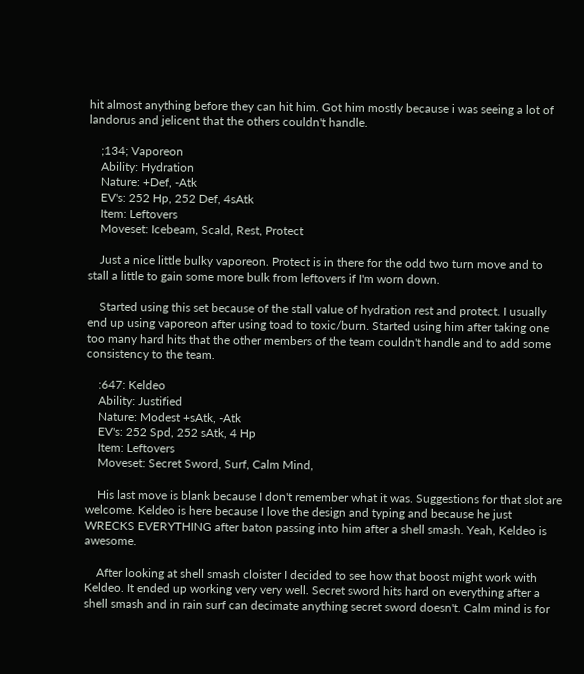hit almost anything before they can hit him. Got him mostly because i was seeing a lot of landorus and jelicent that the others couldn't handle.

    ;134; Vaporeon
    Ability: Hydration
    Nature: +Def, -Atk
    EV's: 252 Hp, 252 Def, 4sAtk
    Item: Leftovers
    Moveset: Icebeam, Scald, Rest, Protect

    Just a nice little bulky vaporeon. Protect is in there for the odd two turn move and to stall a little to gain some more bulk from leftovers if I'm worn down.

    Started using this set because of the stall value of hydration rest and protect. I usually end up using vaporeon after using toad to toxic/burn. Started using him after taking one too many hard hits that the other members of the team couldn't handle and to add some consistency to the team.

    :647: Keldeo
    Ability: Justified
    Nature: Modest +sAtk, -Atk
    EV's: 252 Spd, 252 sAtk, 4 Hp
    Item: Leftovers
    Moveset: Secret Sword, Surf, Calm Mind,

    His last move is blank because I don't remember what it was. Suggestions for that slot are welcome. Keldeo is here because I love the design and typing and because he just WRECKS EVERYTHING after baton passing into him after a shell smash. Yeah, Keldeo is awesome.

    After looking at shell smash cloister I decided to see how that boost might work with Keldeo. It ended up working very very well. Secret sword hits hard on everything after a shell smash and in rain surf can decimate anything secret sword doesn't. Calm mind is for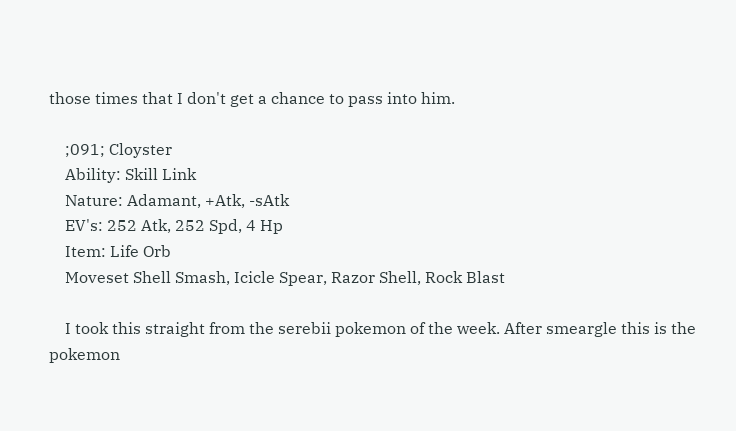those times that I don't get a chance to pass into him.

    ;091; Cloyster
    Ability: Skill Link
    Nature: Adamant, +Atk, -sAtk
    EV's: 252 Atk, 252 Spd, 4 Hp
    Item: Life Orb
    Moveset Shell Smash, Icicle Spear, Razor Shell, Rock Blast

    I took this straight from the serebii pokemon of the week. After smeargle this is the pokemon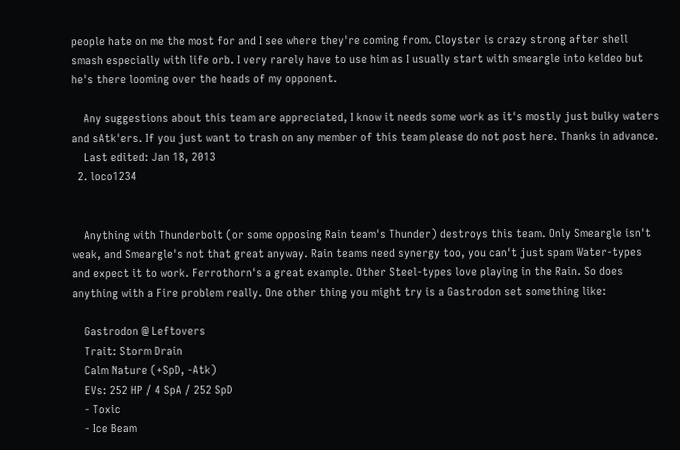people hate on me the most for and I see where they're coming from. Cloyster is crazy strong after shell smash especially with life orb. I very rarely have to use him as I usually start with smeargle into keldeo but he's there looming over the heads of my opponent.

    Any suggestions about this team are appreciated, I know it needs some work as it's mostly just bulky waters and sAtk'ers. If you just want to trash on any member of this team please do not post here. Thanks in advance.
    Last edited: Jan 18, 2013
  2. loco1234


    Anything with Thunderbolt (or some opposing Rain team's Thunder) destroys this team. Only Smeargle isn't weak, and Smeargle's not that great anyway. Rain teams need synergy too, you can't just spam Water-types and expect it to work. Ferrothorn's a great example. Other Steel-types love playing in the Rain. So does anything with a Fire problem really. One other thing you might try is a Gastrodon set something like:

    Gastrodon @ Leftovers
    Trait: Storm Drain
    Calm Nature (+SpD, -Atk)
    EVs: 252 HP / 4 SpA / 252 SpD
    - Toxic
    - Ice Beam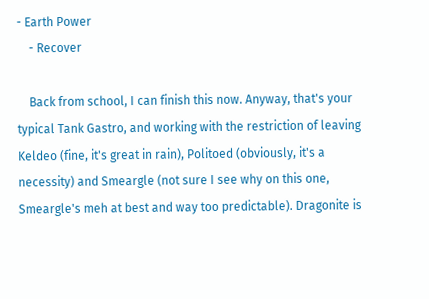- Earth Power
    - Recover

    Back from school, I can finish this now. Anyway, that's your typical Tank Gastro, and working with the restriction of leaving Keldeo (fine, it's great in rain), Politoed (obviously, it's a necessity) and Smeargle (not sure I see why on this one, Smeargle's meh at best and way too predictable). Dragonite is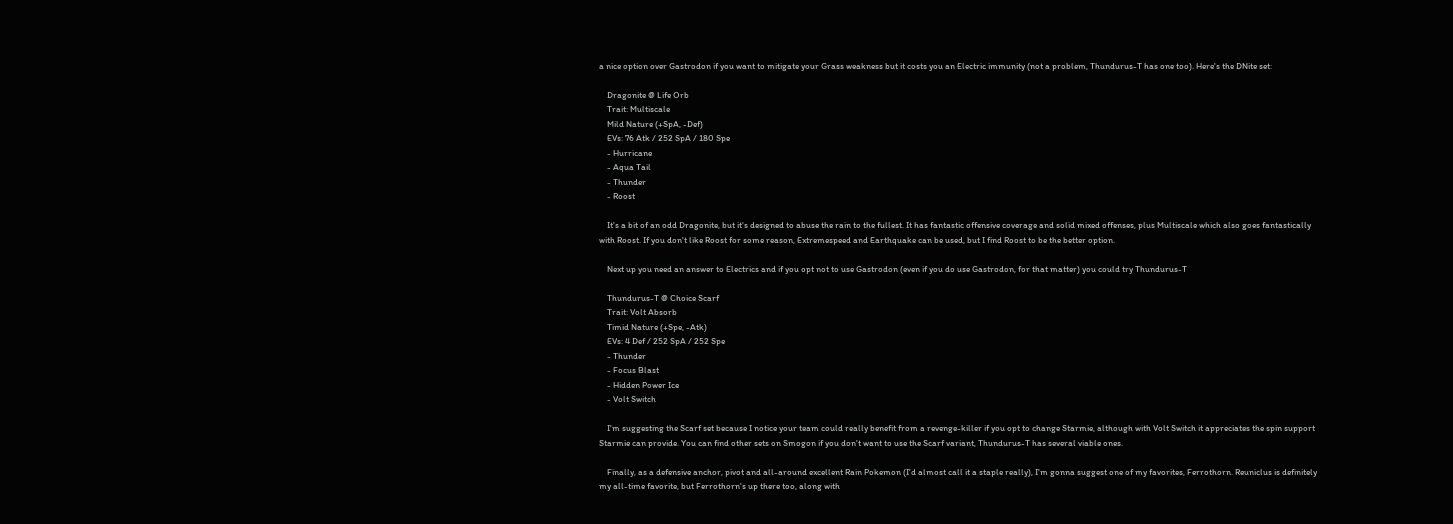a nice option over Gastrodon if you want to mitigate your Grass weakness but it costs you an Electric immunity (not a problem, Thundurus-T has one too). Here's the DNite set:

    Dragonite @ Life Orb
    Trait: Multiscale
    Mild Nature (+SpA, -Def)
    EVs: 76 Atk / 252 SpA / 180 Spe
    - Hurricane
    - Aqua Tail
    - Thunder
    - Roost

    It's a bit of an odd Dragonite, but it's designed to abuse the rain to the fullest. It has fantastic offensive coverage and solid mixed offenses, plus Multiscale which also goes fantastically with Roost. If you don't like Roost for some reason, Extremespeed and Earthquake can be used, but I find Roost to be the better option.

    Next up you need an answer to Electrics and if you opt not to use Gastrodon (even if you do use Gastrodon, for that matter) you could try Thundurus-T

    Thundurus-T @ Choice Scarf
    Trait: Volt Absorb
    Timid Nature (+Spe, -Atk)
    EVs: 4 Def / 252 SpA / 252 Spe
    - Thunder
    - Focus Blast
    - Hidden Power Ice
    - Volt Switch

    I'm suggesting the Scarf set because I notice your team could really benefit from a revenge-killer if you opt to change Starmie, although with Volt Switch it appreciates the spin support Starmie can provide. You can find other sets on Smogon if you don't want to use the Scarf variant, Thundurus-T has several viable ones.

    Finally, as a defensive anchor, pivot and all-around excellent Rain Pokemon (I'd almost call it a staple really), I'm gonna suggest one of my favorites, Ferrothorn. Reuniclus is definitely my all-time favorite, but Ferrothorn's up there too, along with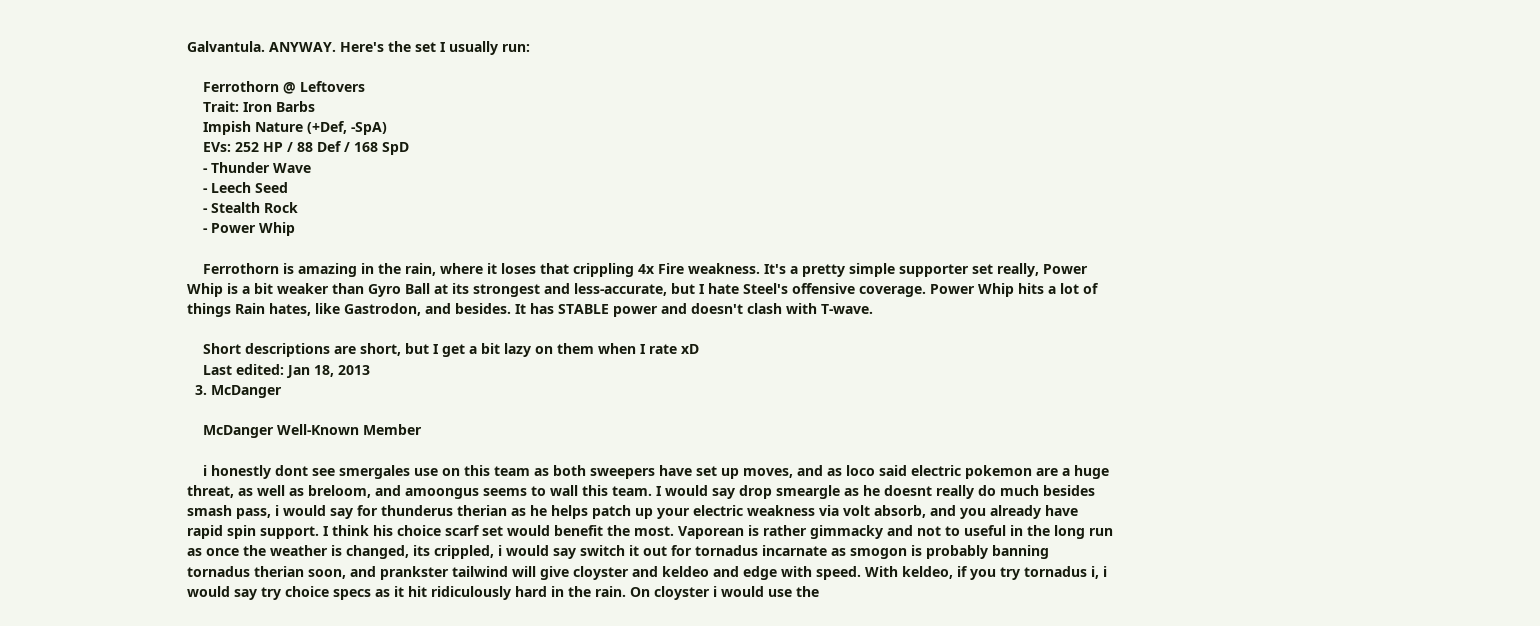Galvantula. ANYWAY. Here's the set I usually run:

    Ferrothorn @ Leftovers
    Trait: Iron Barbs
    Impish Nature (+Def, -SpA)
    EVs: 252 HP / 88 Def / 168 SpD
    - Thunder Wave
    - Leech Seed
    - Stealth Rock
    - Power Whip

    Ferrothorn is amazing in the rain, where it loses that crippling 4x Fire weakness. It's a pretty simple supporter set really, Power Whip is a bit weaker than Gyro Ball at its strongest and less-accurate, but I hate Steel's offensive coverage. Power Whip hits a lot of things Rain hates, like Gastrodon, and besides. It has STABLE power and doesn't clash with T-wave.

    Short descriptions are short, but I get a bit lazy on them when I rate xD
    Last edited: Jan 18, 2013
  3. McDanger

    McDanger Well-Known Member

    i honestly dont see smergales use on this team as both sweepers have set up moves, and as loco said electric pokemon are a huge threat, as well as breloom, and amoongus seems to wall this team. I would say drop smeargle as he doesnt really do much besides smash pass, i would say for thunderus therian as he helps patch up your electric weakness via volt absorb, and you already have rapid spin support. I think his choice scarf set would benefit the most. Vaporean is rather gimmacky and not to useful in the long run as once the weather is changed, its crippled, i would say switch it out for tornadus incarnate as smogon is probably banning tornadus therian soon, and prankster tailwind will give cloyster and keldeo and edge with speed. With keldeo, if you try tornadus i, i would say try choice specs as it hit ridiculously hard in the rain. On cloyster i would use the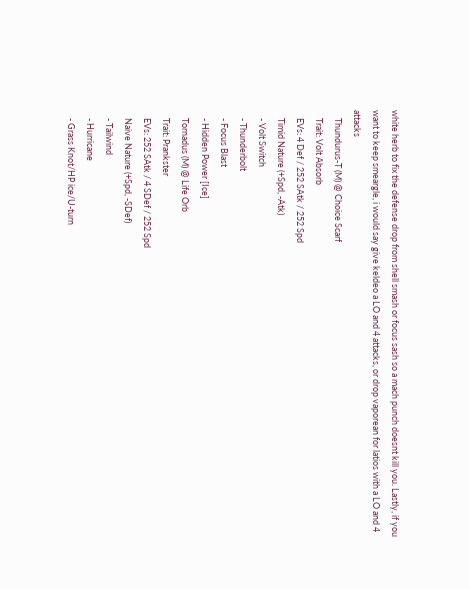white herb to fix the defense drop from shell smash or focus sash so a mach punch doesnt kill you. Lastly, if you want to keep smeargle, i would say give keldeo a LO and 4 attacks, or drop vaporean for latios with a LO and 4 attacks
    Thundurus-T (M) @ Choice Scarf
    Trait: Volt Absorb
    EVs: 4 Def / 252 SAtk / 252 Spd
    Timid Nature (+Spd, -Atk)
    - Volt Switch
    - Thunderbolt
    - Focus Blast
    - Hidden Power [Ice]
    Tornadus (M) @ Life Orb
    Trait: Prankster
    EVs: 252 SAtk / 4 SDef / 252 Spd
    Naive Nature (+Spd, -SDef)
    - Tailwind
    - Hurricane
    - Grass Knot/HP ice/U-turn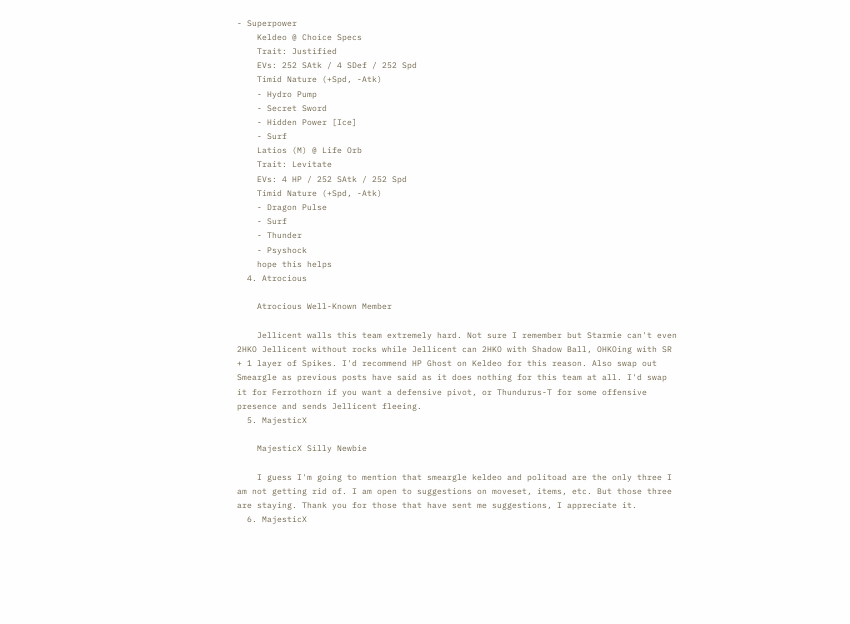- Superpower
    Keldeo @ Choice Specs
    Trait: Justified
    EVs: 252 SAtk / 4 SDef / 252 Spd
    Timid Nature (+Spd, -Atk)
    - Hydro Pump
    - Secret Sword
    - Hidden Power [Ice]
    - Surf
    Latios (M) @ Life Orb
    Trait: Levitate
    EVs: 4 HP / 252 SAtk / 252 Spd
    Timid Nature (+Spd, -Atk)
    - Dragon Pulse
    - Surf
    - Thunder
    - Psyshock
    hope this helps
  4. Atrocious

    Atrocious Well-Known Member

    Jellicent walls this team extremely hard. Not sure I remember but Starmie can't even 2HKO Jellicent without rocks while Jellicent can 2HKO with Shadow Ball, OHKOing with SR + 1 layer of Spikes. I'd recommend HP Ghost on Keldeo for this reason. Also swap out Smeargle as previous posts have said as it does nothing for this team at all. I'd swap it for Ferrothorn if you want a defensive pivot, or Thundurus-T for some offensive presence and sends Jellicent fleeing.
  5. MajesticX

    MajesticX Silly Newbie

    I guess I'm going to mention that smeargle keldeo and politoad are the only three I am not getting rid of. I am open to suggestions on moveset, items, etc. But those three are staying. Thank you for those that have sent me suggestions, I appreciate it.
  6. MajesticX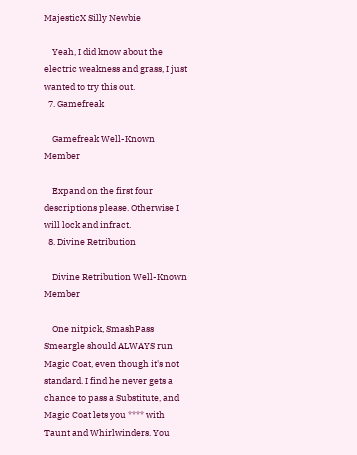MajesticX Silly Newbie

    Yeah, I did know about the electric weakness and grass, I just wanted to try this out.
  7. Gamefreak

    Gamefreak Well-Known Member

    Expand on the first four descriptions please. Otherwise I will lock and infract.
  8. Divine Retribution

    Divine Retribution Well-Known Member

    One nitpick, SmashPass Smeargle should ALWAYS run Magic Coat, even though it's not standard. I find he never gets a chance to pass a Substitute, and Magic Coat lets you **** with Taunt and Whirlwinders. You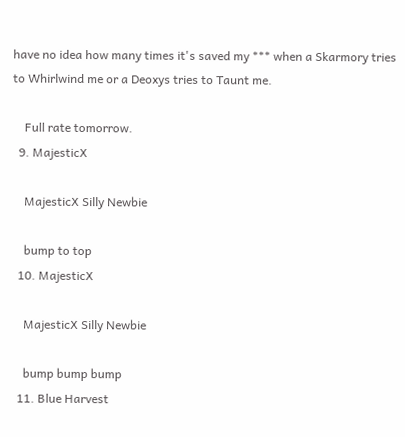have no idea how many times it's saved my *** when a Skarmory tries to Whirlwind me or a Deoxys tries to Taunt me.

    Full rate tomorrow.
  9. MajesticX

    MajesticX Silly Newbie

    bump to top
  10. MajesticX

    MajesticX Silly Newbie

    bump bump bump
  11. Blue Harvest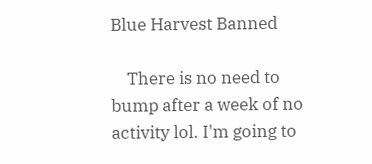Blue Harvest Banned

    There is no need to bump after a week of no activity lol. I'm going to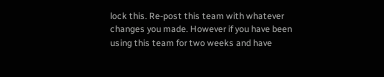lock this. Re-post this team with whatever changes you made. However if you have been using this team for two weeks and have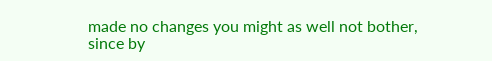made no changes you might as well not bother, since by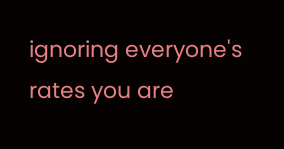ignoring everyone's rates you are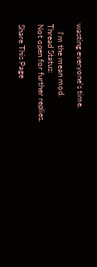wasting everyone's time.

    I'm the mean mod.
Thread Status:
Not open for further replies.

Share This Page